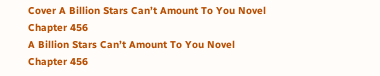Cover A Billion Stars Can’t Amount To You Novel Chapter 456
A Billion Stars Can’t Amount To You Novel Chapter 456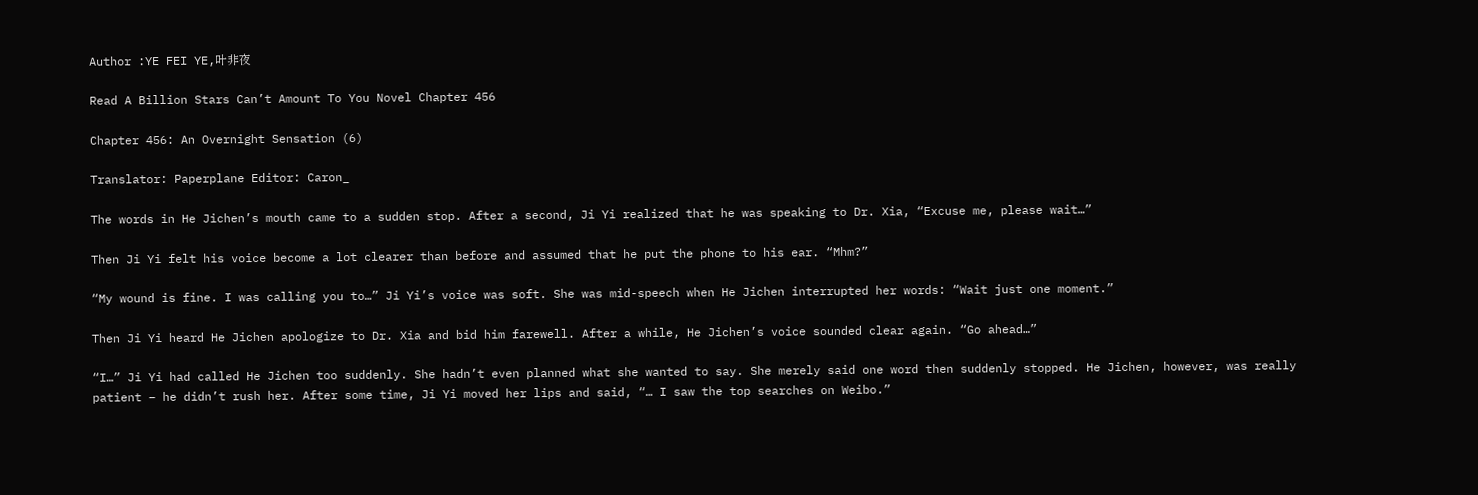Author :YE FEI YE,叶非夜

Read A Billion Stars Can’t Amount To You Novel Chapter 456

Chapter 456: An Overnight Sensation (6)

Translator: Paperplane Editor: Caron_

The words in He Jichen’s mouth came to a sudden stop. After a second, Ji Yi realized that he was speaking to Dr. Xia, “Excuse me, please wait…”

Then Ji Yi felt his voice become a lot clearer than before and assumed that he put the phone to his ear. “Mhm?”

“My wound is fine. I was calling you to…” Ji Yi’s voice was soft. She was mid-speech when He Jichen interrupted her words: “Wait just one moment.”

Then Ji Yi heard He Jichen apologize to Dr. Xia and bid him farewell. After a while, He Jichen’s voice sounded clear again. “Go ahead…”

“I…” Ji Yi had called He Jichen too suddenly. She hadn’t even planned what she wanted to say. She merely said one word then suddenly stopped. He Jichen, however, was really patient – he didn’t rush her. After some time, Ji Yi moved her lips and said, “… I saw the top searches on Weibo.”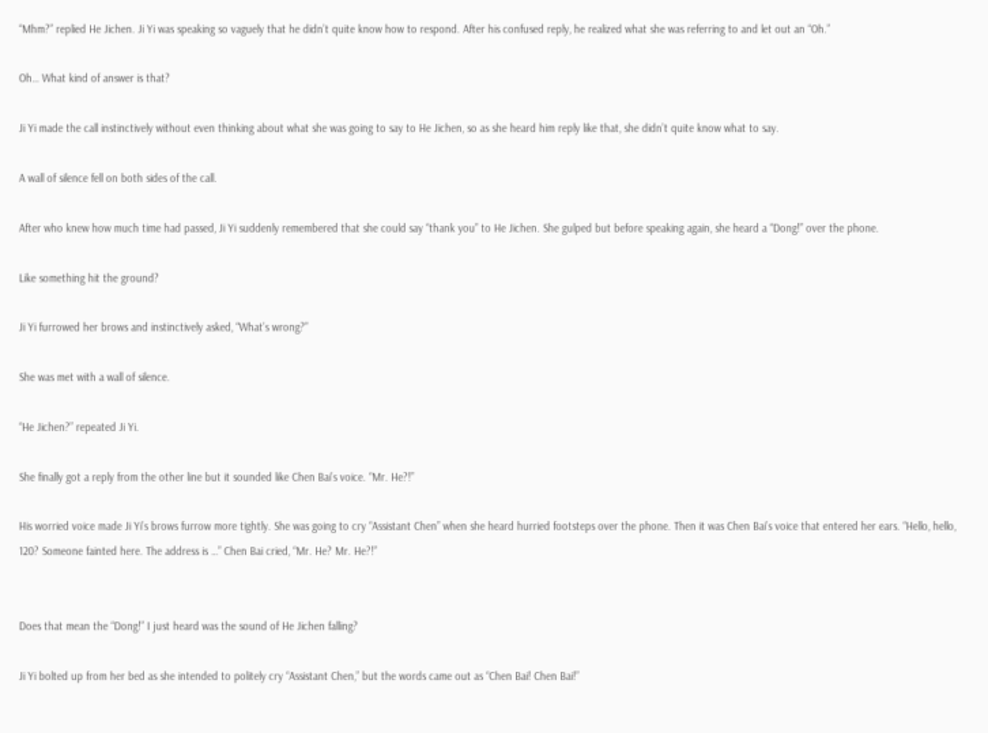“Mhm?” replied He Jichen. Ji Yi was speaking so vaguely that he didn’t quite know how to respond. After his confused reply, he realized what she was referring to and let out an “Oh.”

Oh… What kind of answer is that?

Ji Yi made the call instinctively without even thinking about what she was going to say to He Jichen, so as she heard him reply like that, she didn’t quite know what to say.

A wall of silence fell on both sides of the call.

After who knew how much time had passed, Ji Yi suddenly remembered that she could say “thank you” to He Jichen. She gulped but before speaking again, she heard a “Dong!” over the phone.

Like something hit the ground?

Ji Yi furrowed her brows and instinctively asked, “What’s wrong?”

She was met with a wall of silence.

“He Jichen?” repeated Ji Yi.

She finally got a reply from the other line but it sounded like Chen Bai’s voice. “Mr. He?!”

His worried voice made Ji Yi’s brows furrow more tightly. She was going to cry “Assistant Chen” when she heard hurried footsteps over the phone. Then it was Chen Bai’s voice that entered her ears. “Hello, hello, 120? Someone fainted here. The address is …” Chen Bai cried, “Mr. He? Mr. He?!”


Does that mean the “Dong!” I just heard was the sound of He Jichen falling?

Ji Yi bolted up from her bed as she intended to politely cry “Assistant Chen,” but the words came out as “Chen Bai! Chen Bai!”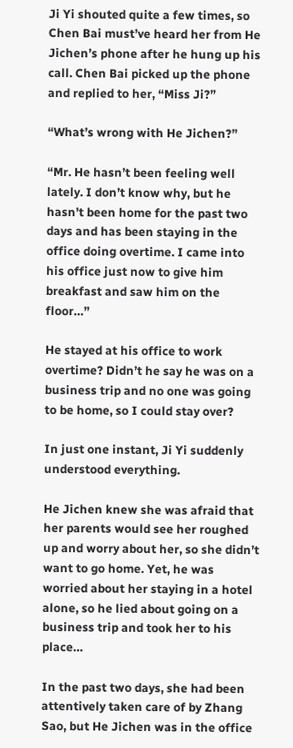Ji Yi shouted quite a few times, so Chen Bai must’ve heard her from He Jichen’s phone after he hung up his call. Chen Bai picked up the phone and replied to her, “Miss Ji?”

“What’s wrong with He Jichen?”

“Mr. He hasn’t been feeling well lately. I don’t know why, but he hasn’t been home for the past two days and has been staying in the office doing overtime. I came into his office just now to give him breakfast and saw him on the floor…”

He stayed at his office to work overtime? Didn’t he say he was on a business trip and no one was going to be home, so I could stay over?

In just one instant, Ji Yi suddenly understood everything.

He Jichen knew she was afraid that her parents would see her roughed up and worry about her, so she didn’t want to go home. Yet, he was worried about her staying in a hotel alone, so he lied about going on a business trip and took her to his place…

In the past two days, she had been attentively taken care of by Zhang Sao, but He Jichen was in the office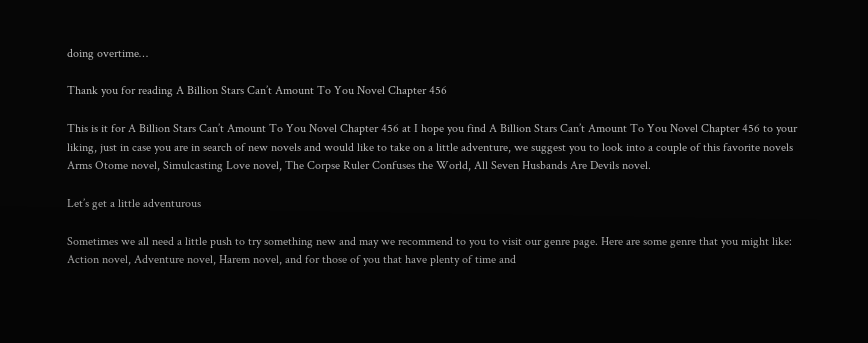doing overtime…

Thank you for reading A Billion Stars Can’t Amount To You Novel Chapter 456

This is it for A Billion Stars Can’t Amount To You Novel Chapter 456 at I hope you find A Billion Stars Can’t Amount To You Novel Chapter 456 to your liking, just in case you are in search of new novels and would like to take on a little adventure, we suggest you to look into a couple of this favorite novels Arms Otome novel, Simulcasting Love novel, The Corpse Ruler Confuses the World, All Seven Husbands Are Devils novel.

Let’s get a little adventurous

Sometimes we all need a little push to try something new and may we recommend to you to visit our genre page. Here are some genre that you might like: Action novel, Adventure novel, Harem novel, and for those of you that have plenty of time and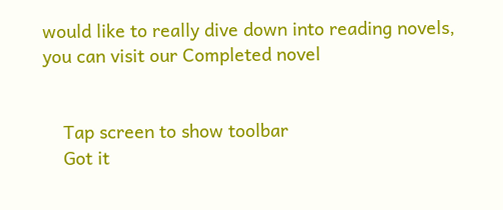would like to really dive down into reading novels, you can visit our Completed novel


    Tap screen to show toolbar
    Got it